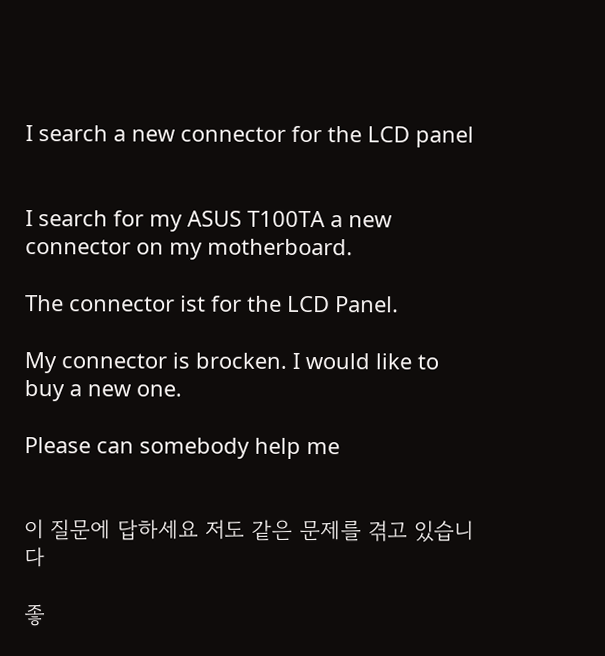I search a new connector for the LCD panel


I search for my ASUS T100TA a new connector on my motherboard.

The connector ist for the LCD Panel.

My connector is brocken. I would like to buy a new one.

Please can somebody help me


이 질문에 답하세요 저도 같은 문제를 겪고 있습니다

좋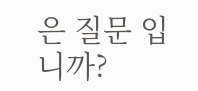은 질문 입니까?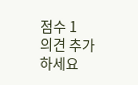점수 1
의견 추가하세요